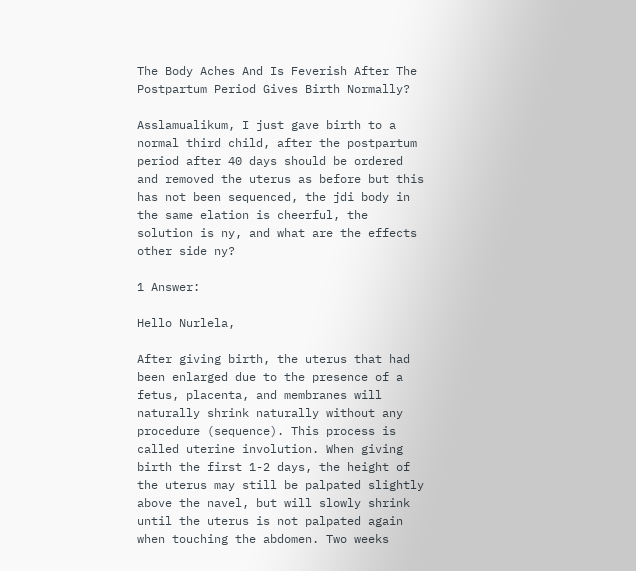The Body Aches And Is Feverish After The Postpartum Period Gives Birth Normally?

Asslamualikum, I just gave birth to a normal third child, after the postpartum period after 40 days should be ordered and removed the uterus as before but this has not been sequenced, the jdi body in the same elation is cheerful, the solution is ny, and what are the effects other side ny?

1 Answer:

Hello Nurlela,

After giving birth, the uterus that had been enlarged due to the presence of a fetus, placenta, and membranes will naturally shrink naturally without any procedure (sequence). This process is called uterine involution. When giving birth the first 1-2 days, the height of the uterus may still be palpated slightly above the navel, but will slowly shrink until the uterus is not palpated again when touching the abdomen. Two weeks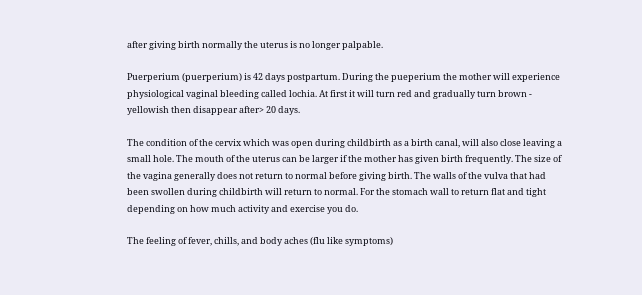after giving birth normally the uterus is no longer palpable.

Puerperium (puerperium) is 42 days postpartum. During the pueperium the mother will experience physiological vaginal bleeding called lochia. At first it will turn red and gradually turn brown - yellowish then disappear after> 20 days.

The condition of the cervix which was open during childbirth as a birth canal, will also close leaving a small hole. The mouth of the uterus can be larger if the mother has given birth frequently. The size of the vagina generally does not return to normal before giving birth. The walls of the vulva that had been swollen during childbirth will return to normal. For the stomach wall to return flat and tight depending on how much activity and exercise you do.

The feeling of fever, chills, and body aches (flu like symptoms)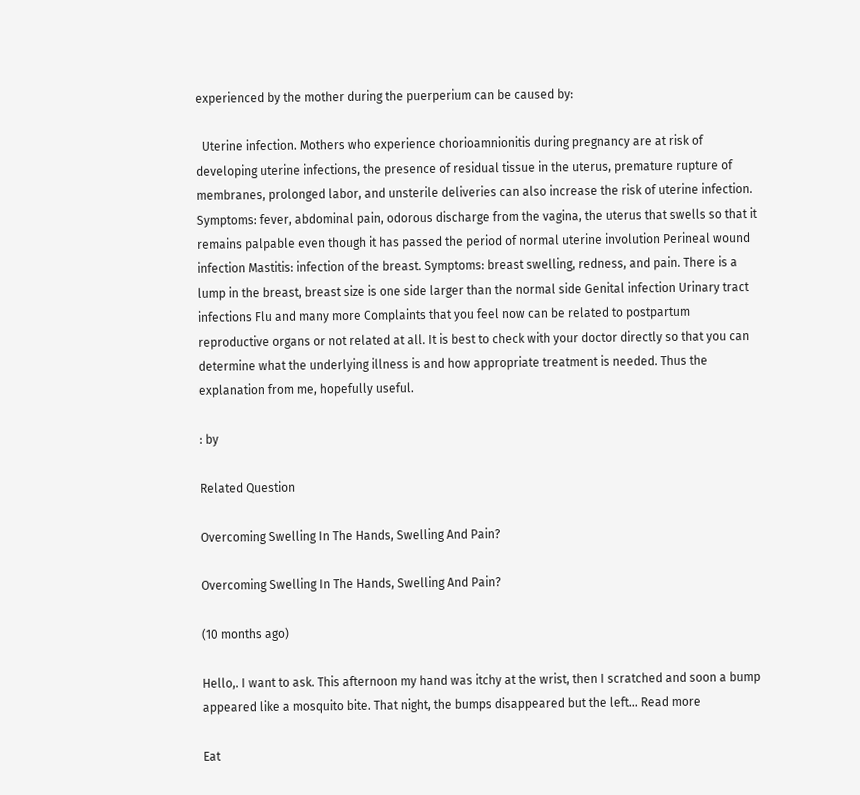experienced by the mother during the puerperium can be caused by:

  Uterine infection. Mothers who experience chorioamnionitis during pregnancy are at risk of developing uterine infections, the presence of residual tissue in the uterus, premature rupture of membranes, prolonged labor, and unsterile deliveries can also increase the risk of uterine infection. Symptoms: fever, abdominal pain, odorous discharge from the vagina, the uterus that swells so that it remains palpable even though it has passed the period of normal uterine involution Perineal wound infection Mastitis: infection of the breast. Symptoms: breast swelling, redness, and pain. There is a lump in the breast, breast size is one side larger than the normal side Genital infection Urinary tract infections Flu and many more Complaints that you feel now can be related to postpartum reproductive organs or not related at all. It is best to check with your doctor directly so that you can determine what the underlying illness is and how appropriate treatment is needed. Thus the explanation from me, hopefully useful.

: by

Related Question

Overcoming Swelling In The Hands, Swelling And Pain?

Overcoming Swelling In The Hands, Swelling And Pain?

(10 months ago)

Hello,. I want to ask. This afternoon my hand was itchy at the wrist, then I scratched and soon a bump appeared like a mosquito bite. That night, the bumps disappeared but the left... Read more

Eat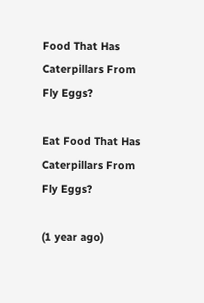Food That Has Caterpillars From Fly Eggs?

Eat Food That Has Caterpillars From Fly Eggs?

(1 year ago)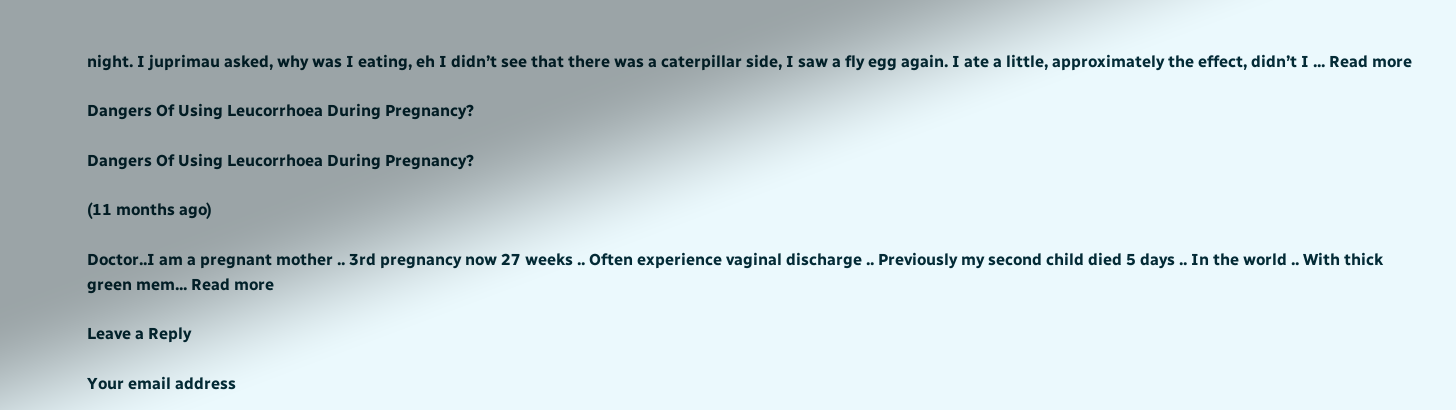night. I juprimau asked, why was I eating, eh I didn’t see that there was a caterpillar side, I saw a fly egg again. I ate a little, approximately the effect, didn’t I ... Read more

Dangers Of Using Leucorrhoea During Pregnancy?

Dangers Of Using Leucorrhoea During Pregnancy?

(11 months ago)

Doctor..I am a pregnant mother .. 3rd pregnancy now 27 weeks .. Often experience vaginal discharge .. Previously my second child died 5 days .. In the world .. With thick green mem... Read more

Leave a Reply

Your email address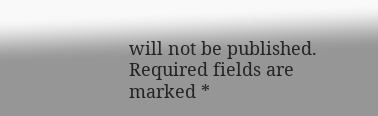will not be published. Required fields are marked *